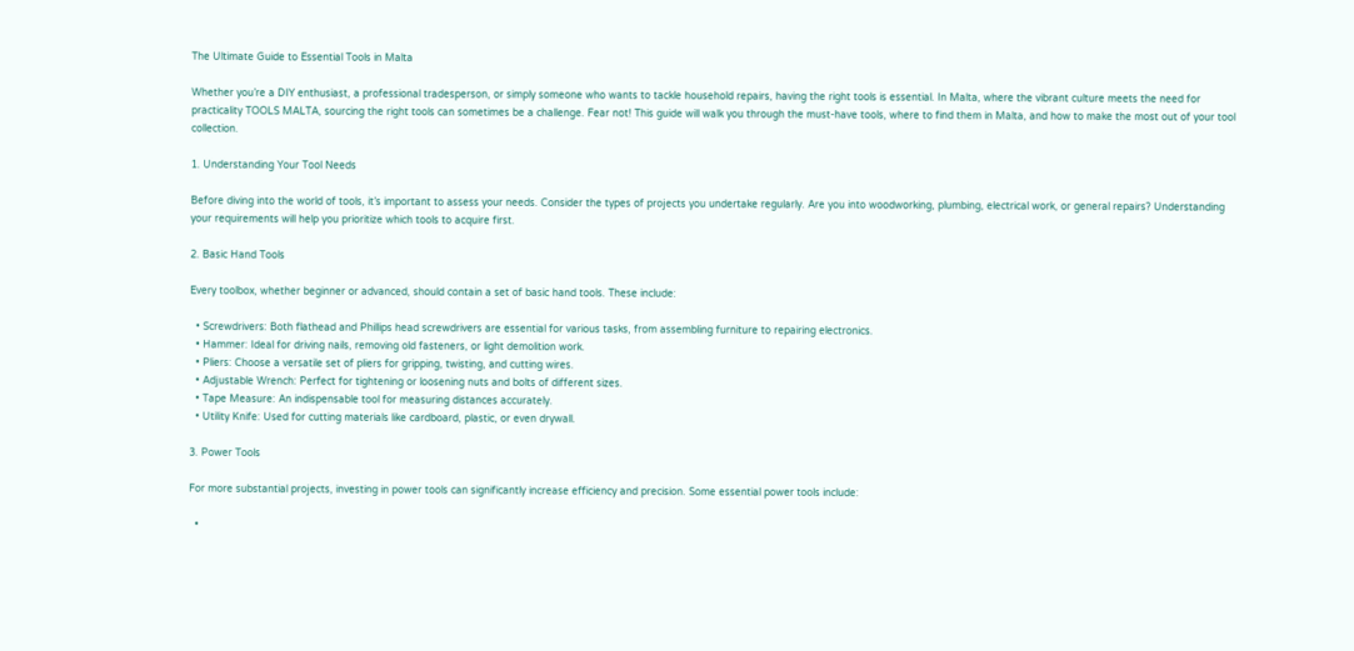The Ultimate Guide to Essential Tools in Malta

Whether you’re a DIY enthusiast, a professional tradesperson, or simply someone who wants to tackle household repairs, having the right tools is essential. In Malta, where the vibrant culture meets the need for practicality TOOLS MALTA, sourcing the right tools can sometimes be a challenge. Fear not! This guide will walk you through the must-have tools, where to find them in Malta, and how to make the most out of your tool collection.

1. Understanding Your Tool Needs

Before diving into the world of tools, it’s important to assess your needs. Consider the types of projects you undertake regularly. Are you into woodworking, plumbing, electrical work, or general repairs? Understanding your requirements will help you prioritize which tools to acquire first.

2. Basic Hand Tools

Every toolbox, whether beginner or advanced, should contain a set of basic hand tools. These include:

  • Screwdrivers: Both flathead and Phillips head screwdrivers are essential for various tasks, from assembling furniture to repairing electronics.
  • Hammer: Ideal for driving nails, removing old fasteners, or light demolition work.
  • Pliers: Choose a versatile set of pliers for gripping, twisting, and cutting wires.
  • Adjustable Wrench: Perfect for tightening or loosening nuts and bolts of different sizes.
  • Tape Measure: An indispensable tool for measuring distances accurately.
  • Utility Knife: Used for cutting materials like cardboard, plastic, or even drywall.

3. Power Tools

For more substantial projects, investing in power tools can significantly increase efficiency and precision. Some essential power tools include:

  •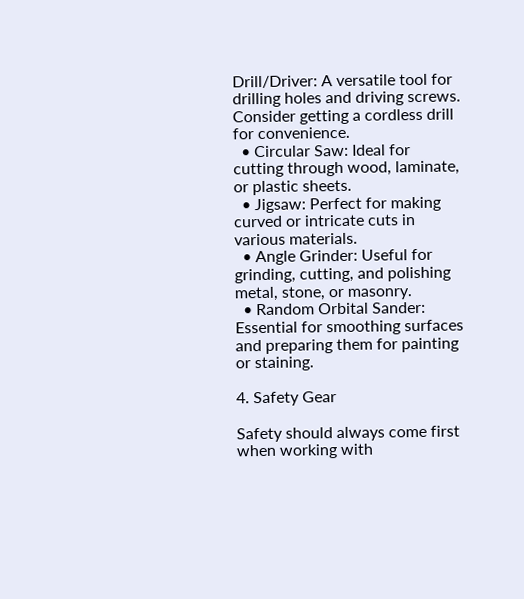Drill/Driver: A versatile tool for drilling holes and driving screws. Consider getting a cordless drill for convenience.
  • Circular Saw: Ideal for cutting through wood, laminate, or plastic sheets.
  • Jigsaw: Perfect for making curved or intricate cuts in various materials.
  • Angle Grinder: Useful for grinding, cutting, and polishing metal, stone, or masonry.
  • Random Orbital Sander: Essential for smoothing surfaces and preparing them for painting or staining.

4. Safety Gear

Safety should always come first when working with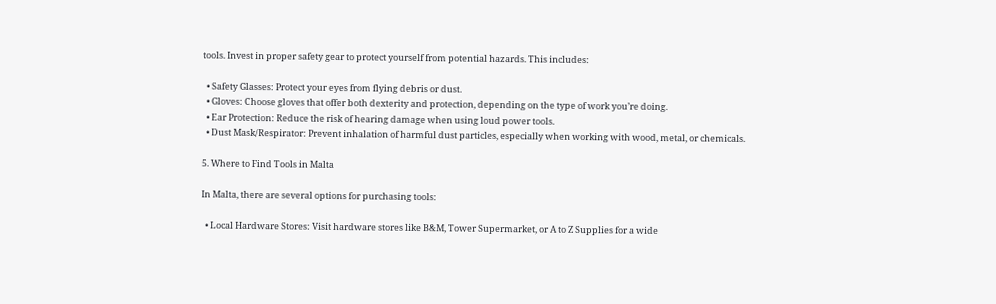tools. Invest in proper safety gear to protect yourself from potential hazards. This includes:

  • Safety Glasses: Protect your eyes from flying debris or dust.
  • Gloves: Choose gloves that offer both dexterity and protection, depending on the type of work you’re doing.
  • Ear Protection: Reduce the risk of hearing damage when using loud power tools.
  • Dust Mask/Respirator: Prevent inhalation of harmful dust particles, especially when working with wood, metal, or chemicals.

5. Where to Find Tools in Malta

In Malta, there are several options for purchasing tools:

  • Local Hardware Stores: Visit hardware stores like B&M, Tower Supermarket, or A to Z Supplies for a wide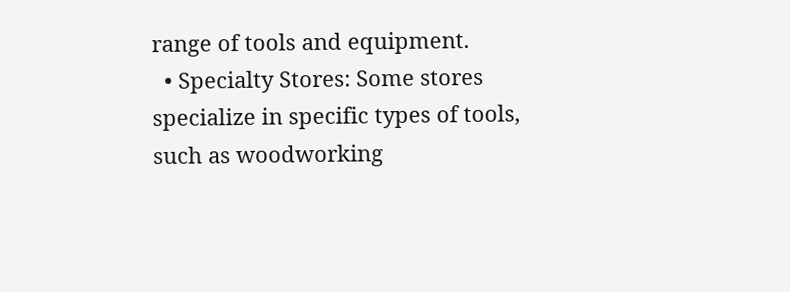range of tools and equipment.
  • Specialty Stores: Some stores specialize in specific types of tools, such as woodworking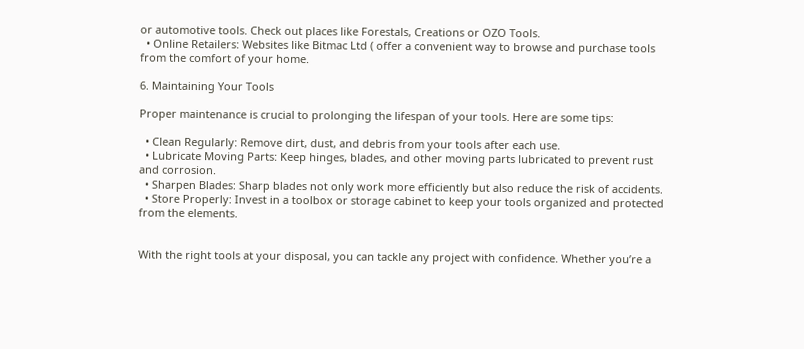or automotive tools. Check out places like Forestals, Creations or OZO Tools.
  • Online Retailers: Websites like Bitmac Ltd ( offer a convenient way to browse and purchase tools from the comfort of your home.

6. Maintaining Your Tools

Proper maintenance is crucial to prolonging the lifespan of your tools. Here are some tips:

  • Clean Regularly: Remove dirt, dust, and debris from your tools after each use.
  • Lubricate Moving Parts: Keep hinges, blades, and other moving parts lubricated to prevent rust and corrosion.
  • Sharpen Blades: Sharp blades not only work more efficiently but also reduce the risk of accidents.
  • Store Properly: Invest in a toolbox or storage cabinet to keep your tools organized and protected from the elements.


With the right tools at your disposal, you can tackle any project with confidence. Whether you’re a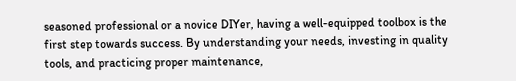seasoned professional or a novice DIYer, having a well-equipped toolbox is the first step towards success. By understanding your needs, investing in quality tools, and practicing proper maintenance,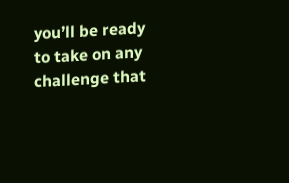you’ll be ready to take on any challenge that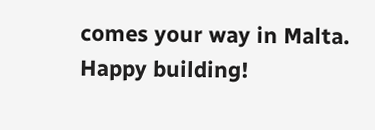comes your way in Malta. Happy building!